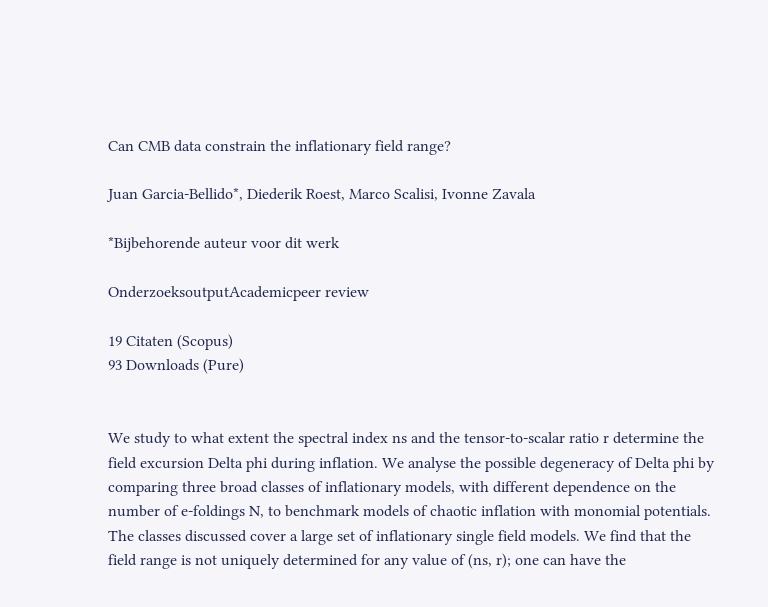Can CMB data constrain the inflationary field range?

Juan Garcia-Bellido*, Diederik Roest, Marco Scalisi, Ivonne Zavala

*Bijbehorende auteur voor dit werk

OnderzoeksoutputAcademicpeer review

19 Citaten (Scopus)
93 Downloads (Pure)


We study to what extent the spectral index ns and the tensor-to-scalar ratio r determine the field excursion Delta phi during inflation. We analyse the possible degeneracy of Delta phi by comparing three broad classes of inflationary models, with different dependence on the number of e-foldings N, to benchmark models of chaotic inflation with monomial potentials. The classes discussed cover a large set of inflationary single field models. We find that the field range is not uniquely determined for any value of (ns, r); one can have the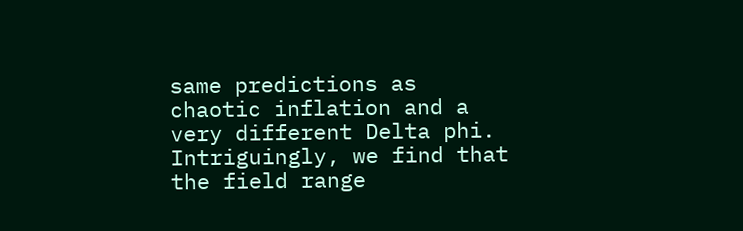same predictions as chaotic inflation and a very different Delta phi. Intriguingly, we find that the field range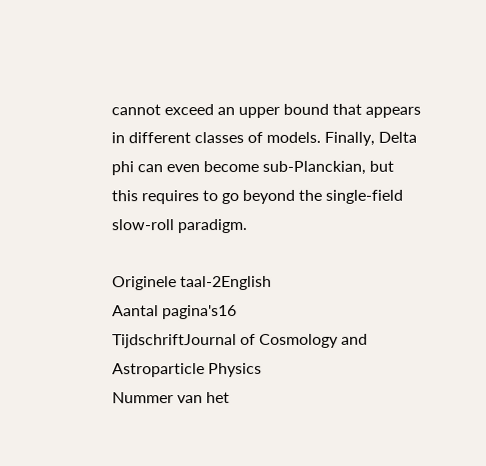cannot exceed an upper bound that appears in different classes of models. Finally, Delta phi can even become sub-Planckian, but this requires to go beyond the single-field slow-roll paradigm.

Originele taal-2English
Aantal pagina's16
TijdschriftJournal of Cosmology and Astroparticle Physics
Nummer van het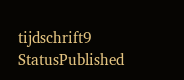tijdschrift9
StatusPublished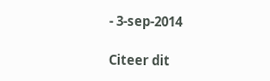- 3-sep-2014

Citeer dit